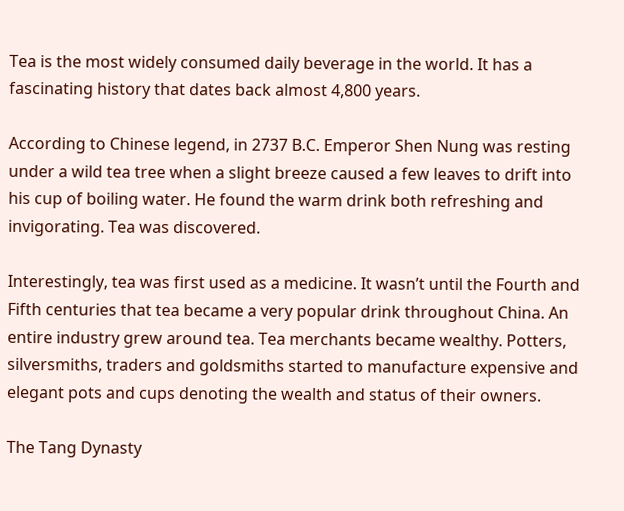Tea is the most widely consumed daily beverage in the world. It has a fascinating history that dates back almost 4,800 years.

According to Chinese legend, in 2737 B.C. Emperor Shen Nung was resting under a wild tea tree when a slight breeze caused a few leaves to drift into his cup of boiling water. He found the warm drink both refreshing and invigorating. Tea was discovered.

Interestingly, tea was first used as a medicine. It wasn’t until the Fourth and Fifth centuries that tea became a very popular drink throughout China. An entire industry grew around tea. Tea merchants became wealthy. Potters, silversmiths, traders and goldsmiths started to manufacture expensive and elegant pots and cups denoting the wealth and status of their owners.

The Tang Dynasty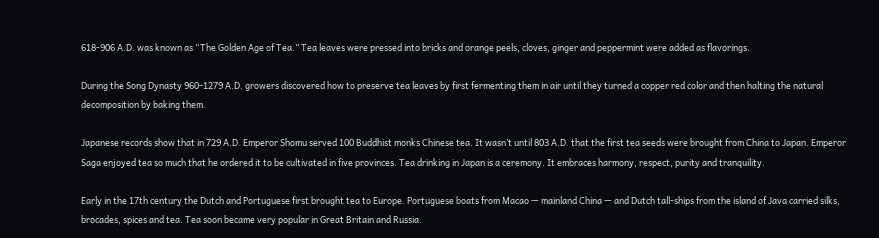618-906 A.D. was known as “The Golden Age of Tea.” Tea leaves were pressed into bricks and orange peels, cloves, ginger and peppermint were added as flavorings.

During the Song Dynasty 960-1279 A.D. growers discovered how to preserve tea leaves by first fermenting them in air until they turned a copper red color and then halting the natural decomposition by baking them.

Japanese records show that in 729 A.D. Emperor Shomu served 100 Buddhist monks Chinese tea. It wasn’t until 803 A.D. that the first tea seeds were brought from China to Japan. Emperor Saga enjoyed tea so much that he ordered it to be cultivated in five provinces. Tea drinking in Japan is a ceremony. It embraces harmony, respect, purity and tranquility.

Early in the 17th century the Dutch and Portuguese first brought tea to Europe. Portuguese boats from Macao — mainland China — and Dutch tall-ships from the island of Java carried silks, brocades, spices and tea. Tea soon became very popular in Great Britain and Russia.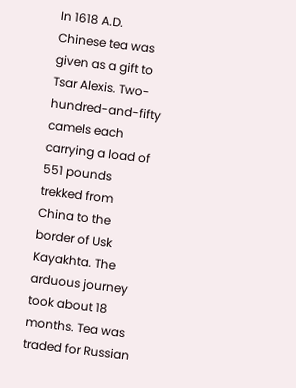In 1618 A.D. Chinese tea was given as a gift to Tsar Alexis. Two-hundred-and-fifty camels each carrying a load of 551 pounds trekked from China to the border of Usk Kayakhta. The arduous journey took about 18 months. Tea was traded for Russian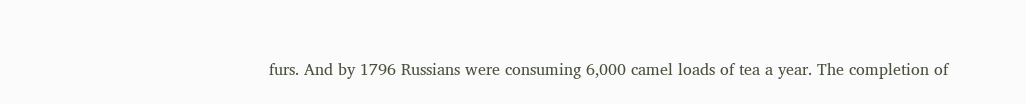furs. And by 1796 Russians were consuming 6,000 camel loads of tea a year. The completion of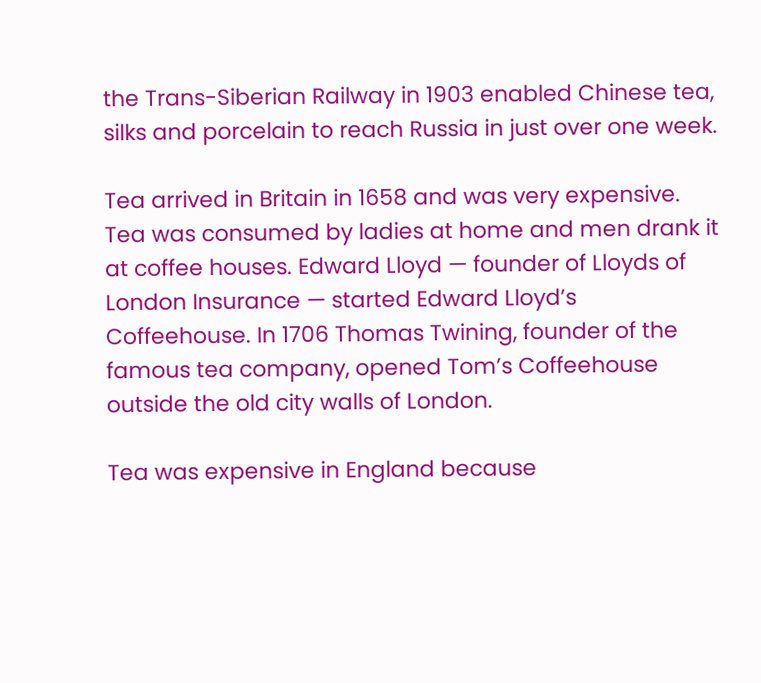the Trans-Siberian Railway in 1903 enabled Chinese tea, silks and porcelain to reach Russia in just over one week.

Tea arrived in Britain in 1658 and was very expensive. Tea was consumed by ladies at home and men drank it at coffee houses. Edward Lloyd — founder of Lloyds of London Insurance — started Edward Lloyd’s Coffeehouse. In 1706 Thomas Twining, founder of the famous tea company, opened Tom’s Coffeehouse outside the old city walls of London.

Tea was expensive in England because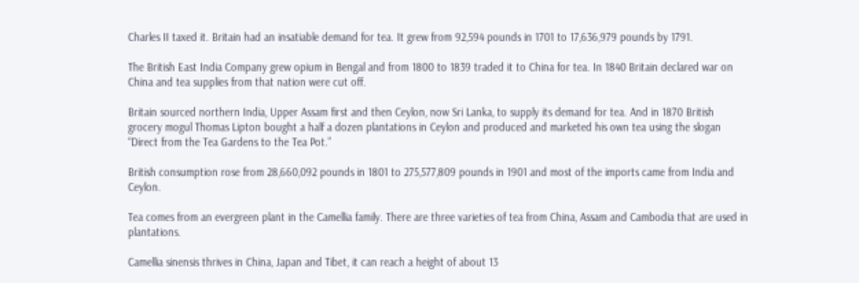Charles II taxed it. Britain had an insatiable demand for tea. It grew from 92,594 pounds in 1701 to 17,636,979 pounds by 1791.

The British East India Company grew opium in Bengal and from 1800 to 1839 traded it to China for tea. In 1840 Britain declared war on China and tea supplies from that nation were cut off.

Britain sourced northern India, Upper Assam first and then Ceylon, now Sri Lanka, to supply its demand for tea. And in 1870 British grocery mogul Thomas Lipton bought a half a dozen plantations in Ceylon and produced and marketed his own tea using the slogan “Direct from the Tea Gardens to the Tea Pot.”

British consumption rose from 28,660,092 pounds in 1801 to 275,577,809 pounds in 1901 and most of the imports came from India and Ceylon.

Tea comes from an evergreen plant in the Camellia family. There are three varieties of tea from China, Assam and Cambodia that are used in plantations.

Camellia sinensis thrives in China, Japan and Tibet, it can reach a height of about 13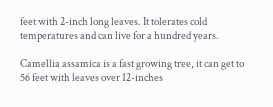feet with 2-inch long leaves. It tolerates cold temperatures and can live for a hundred years.

Camellia assamica is a fast growing tree, it can get to 56 feet with leaves over 12-inches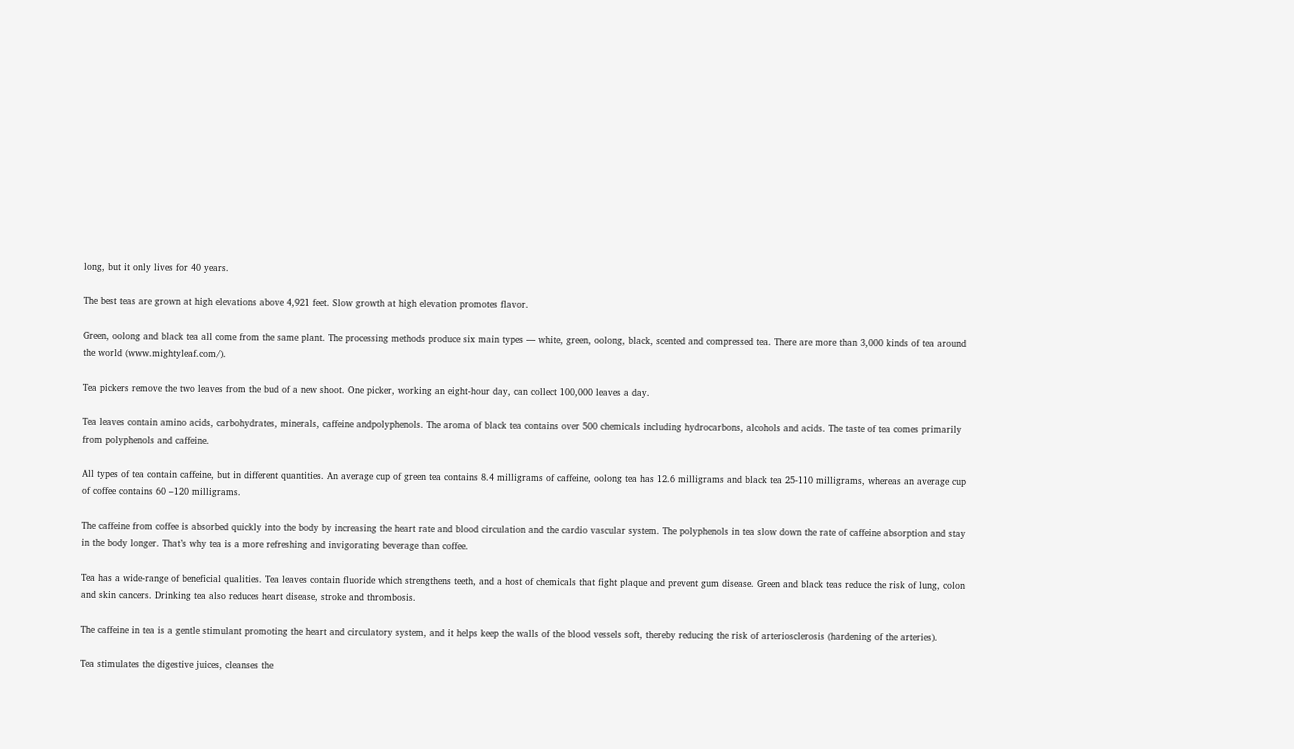long, but it only lives for 40 years.

The best teas are grown at high elevations above 4,921 feet. Slow growth at high elevation promotes flavor.

Green, oolong and black tea all come from the same plant. The processing methods produce six main types — white, green, oolong, black, scented and compressed tea. There are more than 3,000 kinds of tea around the world (www.mightyleaf.com/).

Tea pickers remove the two leaves from the bud of a new shoot. One picker, working an eight-hour day, can collect 100,000 leaves a day.

Tea leaves contain amino acids, carbohydrates, minerals, caffeine andpolyphenols. The aroma of black tea contains over 500 chemicals including hydrocarbons, alcohols and acids. The taste of tea comes primarily from polyphenols and caffeine.

All types of tea contain caffeine, but in different quantities. An average cup of green tea contains 8.4 milligrams of caffeine, oolong tea has 12.6 milligrams and black tea 25-110 milligrams, whereas an average cup of coffee contains 60 –120 milligrams.

The caffeine from coffee is absorbed quickly into the body by increasing the heart rate and blood circulation and the cardio vascular system. The polyphenols in tea slow down the rate of caffeine absorption and stay in the body longer. That’s why tea is a more refreshing and invigorating beverage than coffee.

Tea has a wide-range of beneficial qualities. Tea leaves contain fluoride which strengthens teeth, and a host of chemicals that fight plaque and prevent gum disease. Green and black teas reduce the risk of lung, colon and skin cancers. Drinking tea also reduces heart disease, stroke and thrombosis.

The caffeine in tea is a gentle stimulant promoting the heart and circulatory system, and it helps keep the walls of the blood vessels soft, thereby reducing the risk of arteriosclerosis (hardening of the arteries).

Tea stimulates the digestive juices, cleanses the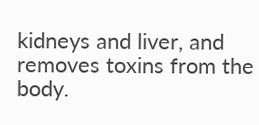kidneys and liver, and removes toxins from the body.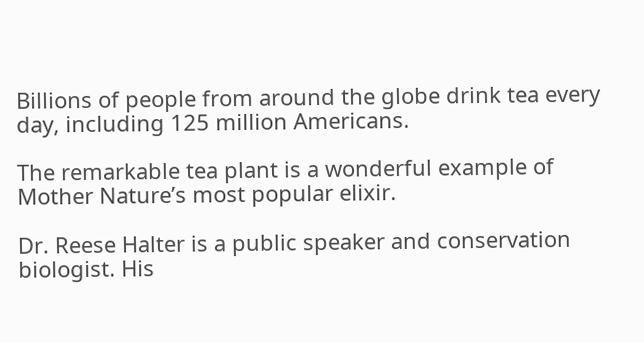Billions of people from around the globe drink tea every day, including 125 million Americans.

The remarkable tea plant is a wonderful example of Mother Nature’s most popular elixir.

Dr. Reese Halter is a public speaker and conservation biologist. His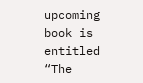upcoming book is entitled “The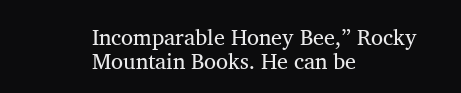Incomparable Honey Bee,” Rocky Mountain Books. He can be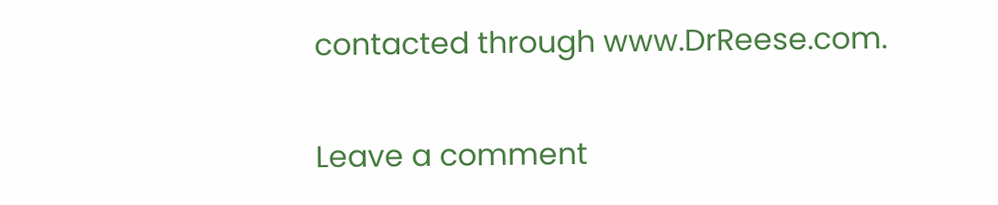contacted through www.DrReese.com.

Leave a comment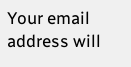Your email address will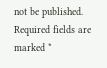not be published. Required fields are marked *